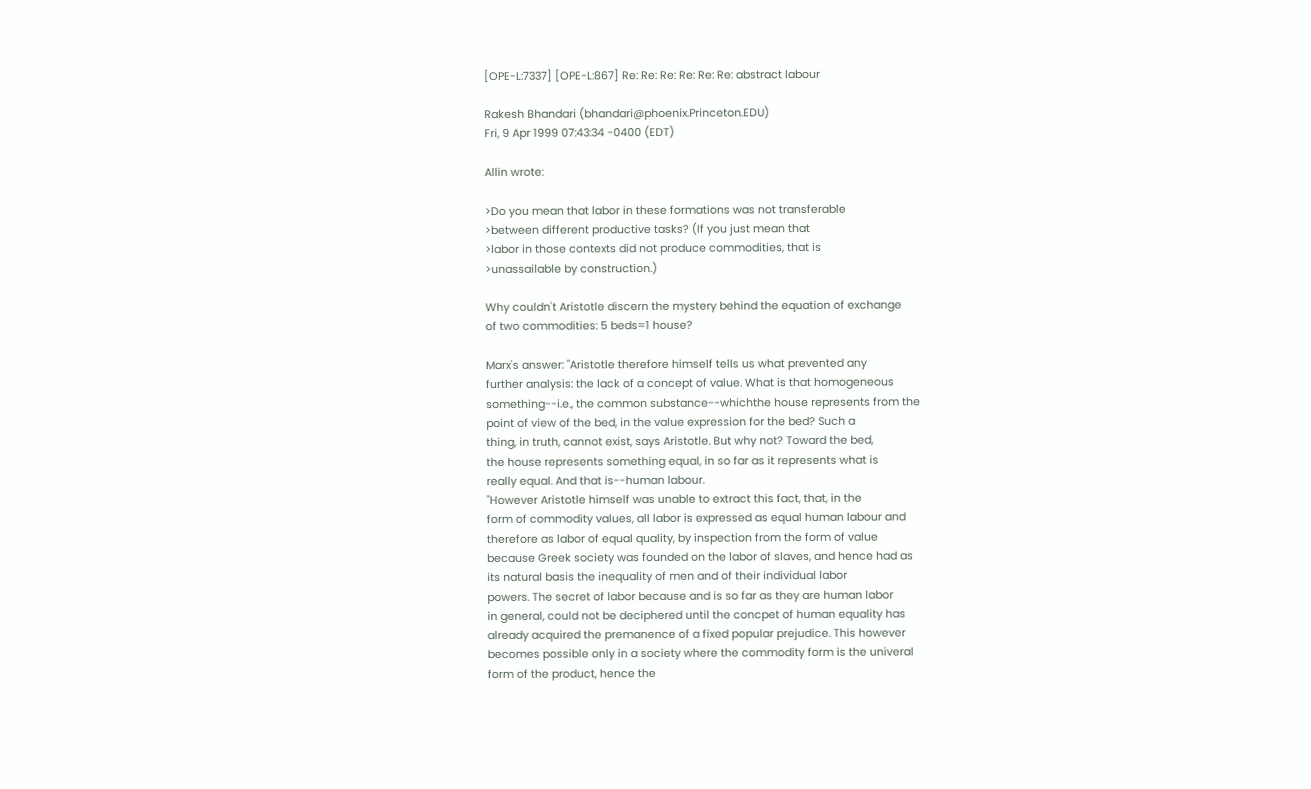[OPE-L:7337] [OPE-L:867] Re: Re: Re: Re: Re: Re: abstract labour

Rakesh Bhandari (bhandari@phoenix.Princeton.EDU)
Fri, 9 Apr 1999 07:43:34 -0400 (EDT)

Allin wrote:

>Do you mean that labor in these formations was not transferable
>between different productive tasks? (If you just mean that
>labor in those contexts did not produce commodities, that is
>unassailable by construction.)

Why couldn't Aristotle discern the mystery behind the equation of exchange
of two commodities: 5 beds=1 house?

Marx's answer: "Aristotle therefore himself tells us what prevented any
further analysis: the lack of a concept of value. What is that homogeneous
something--i.e., the common substance--whichthe house represents from the
point of view of the bed, in the value expression for the bed? Such a
thing, in truth, cannot exist, says Aristotle. But why not? Toward the bed,
the house represents something equal, in so far as it represents what is
really equal. And that is--human labour.
"However Aristotle himself was unable to extract this fact, that, in the
form of commodity values, all labor is expressed as equal human labour and
therefore as labor of equal quality, by inspection from the form of value
because Greek society was founded on the labor of slaves, and hence had as
its natural basis the inequality of men and of their individual labor
powers. The secret of labor because and is so far as they are human labor
in general, could not be deciphered until the concpet of human equality has
already acquired the premanence of a fixed popular prejudice. This however
becomes possible only in a society where the commodity form is the univeral
form of the product, hence the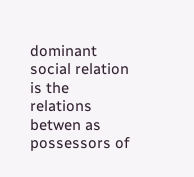dominant social relation is the relations
betwen as possessors of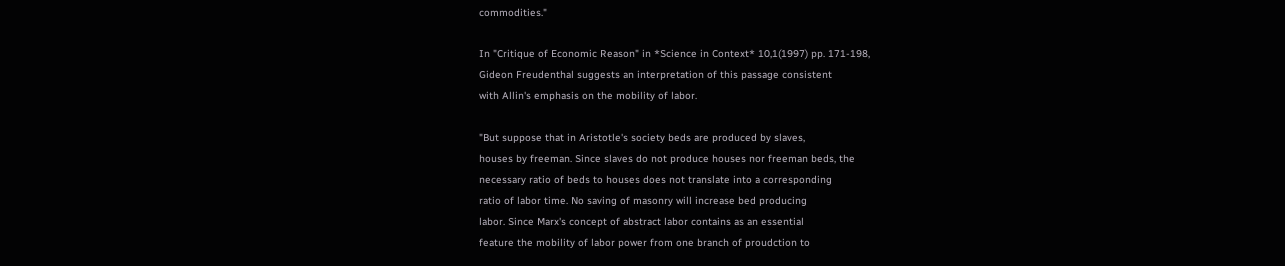commodities."

In "Critique of Economic Reason" in *Science in Context* 10,1(1997) pp. 171-198,
Gideon Freudenthal suggests an interpretation of this passage consistent
with Allin's emphasis on the mobility of labor.

"But suppose that in Aristotle's society beds are produced by slaves,
houses by freeman. Since slaves do not produce houses nor freeman beds, the
necessary ratio of beds to houses does not translate into a corresponding
ratio of labor time. No saving of masonry will increase bed producing
labor. Since Marx's concept of abstract labor contains as an essential
feature the mobility of labor power from one branch of proudction to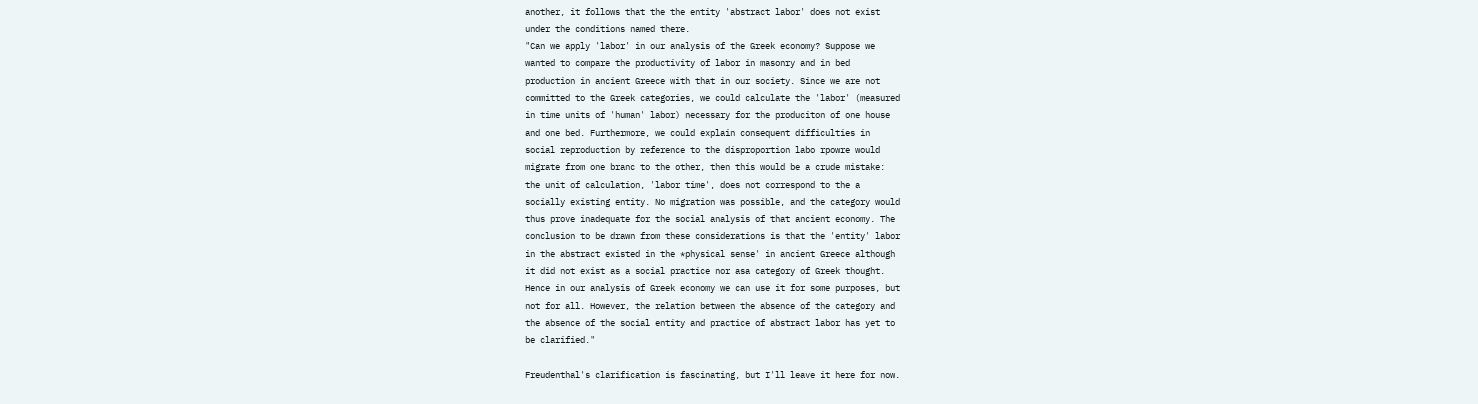another, it follows that the the entity 'abstract labor' does not exist
under the conditions named there.
"Can we apply 'labor' in our analysis of the Greek economy? Suppose we
wanted to compare the productivity of labor in masonry and in bed
production in ancient Greece with that in our society. Since we are not
committed to the Greek categories, we could calculate the 'labor' (measured
in time units of 'human' labor) necessary for the produciton of one house
and one bed. Furthermore, we could explain consequent difficulties in
social reproduction by reference to the disproportion labo rpowre would
migrate from one branc to the other, then this would be a crude mistake:
the unit of calculation, 'labor time', does not correspond to the a
socially existing entity. No migration was possible, and the category would
thus prove inadequate for the social analysis of that ancient economy. The
conclusion to be drawn from these considerations is that the 'entity' labor
in the abstract existed in the *physical sense' in ancient Greece although
it did not exist as a social practice nor asa category of Greek thought.
Hence in our analysis of Greek economy we can use it for some purposes, but
not for all. However, the relation between the absence of the category and
the absence of the social entity and practice of abstract labor has yet to
be clarified."

Freudenthal's clarification is fascinating, but I'll leave it here for now.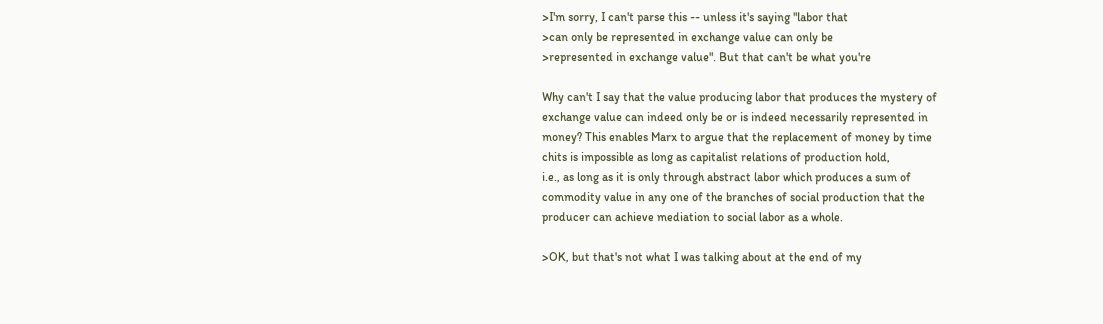>I'm sorry, I can't parse this -- unless it's saying "labor that
>can only be represented in exchange value can only be
>represented in exchange value". But that can't be what you're

Why can't I say that the value producing labor that produces the mystery of
exchange value can indeed only be or is indeed necessarily represented in
money? This enables Marx to argue that the replacement of money by time
chits is impossible as long as capitalist relations of production hold,
i.e., as long as it is only through abstract labor which produces a sum of
commodity value in any one of the branches of social production that the
producer can achieve mediation to social labor as a whole.

>OK, but that's not what I was talking about at the end of my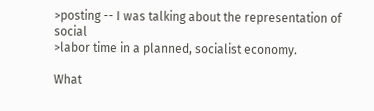>posting -- I was talking about the representation of social
>labor time in a planned, socialist economy.

What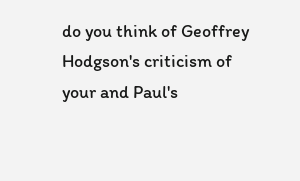do you think of Geoffrey Hodgson's criticism of your and Paul's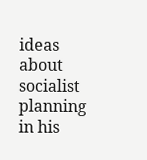ideas
about socialist planning in his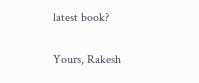latest book?

Yours, Rakesh